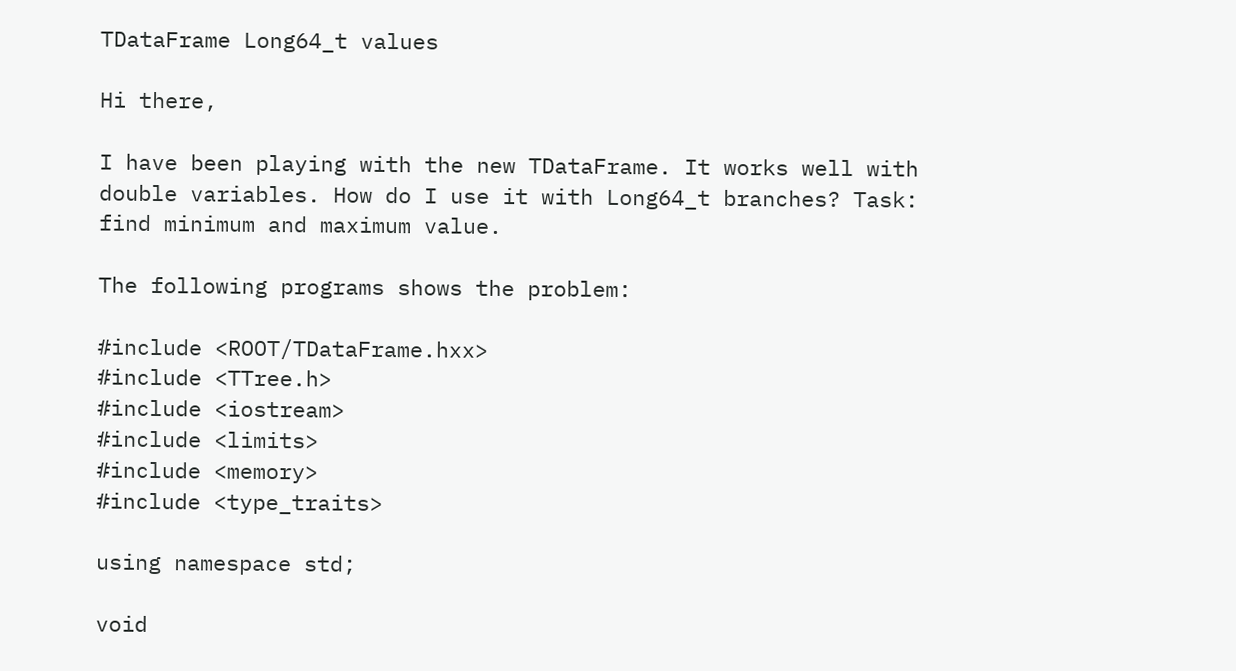TDataFrame Long64_t values

Hi there,

I have been playing with the new TDataFrame. It works well with double variables. How do I use it with Long64_t branches? Task: find minimum and maximum value.

The following programs shows the problem:

#include <ROOT/TDataFrame.hxx>
#include <TTree.h>
#include <iostream>
#include <limits>
#include <memory>
#include <type_traits>

using namespace std;

void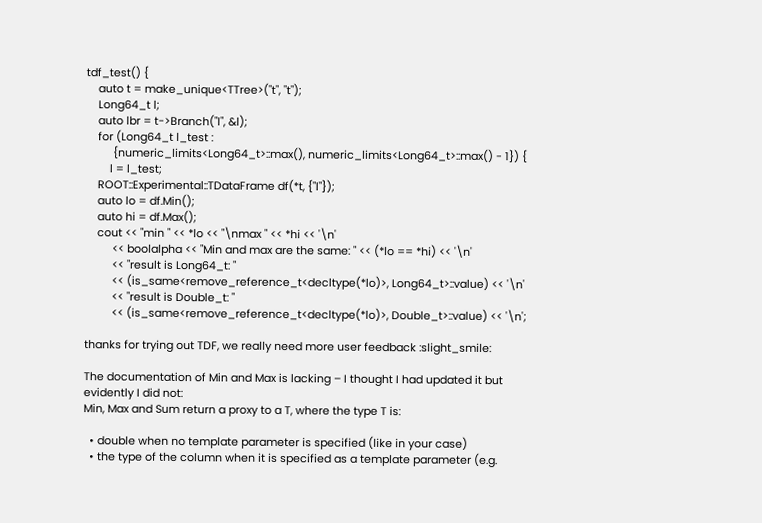tdf_test() {
    auto t = make_unique<TTree>("t", "t");
    Long64_t l;
    auto lbr = t->Branch("l", &l);
    for (Long64_t l_test :
         {numeric_limits<Long64_t>::max(), numeric_limits<Long64_t>::max() - 1}) {
        l = l_test;
    ROOT::Experimental::TDataFrame df(*t, {"l"});
    auto lo = df.Min();
    auto hi = df.Max();
    cout << "min " << *lo << "\nmax " << *hi << '\n'
         << boolalpha << "Min and max are the same: " << (*lo == *hi) << '\n'
         << "result is Long64_t: "
         << (is_same<remove_reference_t<decltype(*lo)>, Long64_t>::value) << '\n'
         << "result is Double_t: "
         << (is_same<remove_reference_t<decltype(*lo)>, Double_t>::value) << '\n';

thanks for trying out TDF, we really need more user feedback :slight_smile:

The documentation of Min and Max is lacking – I thought I had updated it but evidently I did not:
Min, Max and Sum return a proxy to a T, where the type T is:

  • double when no template parameter is specified (like in your case)
  • the type of the column when it is specified as a template parameter (e.g.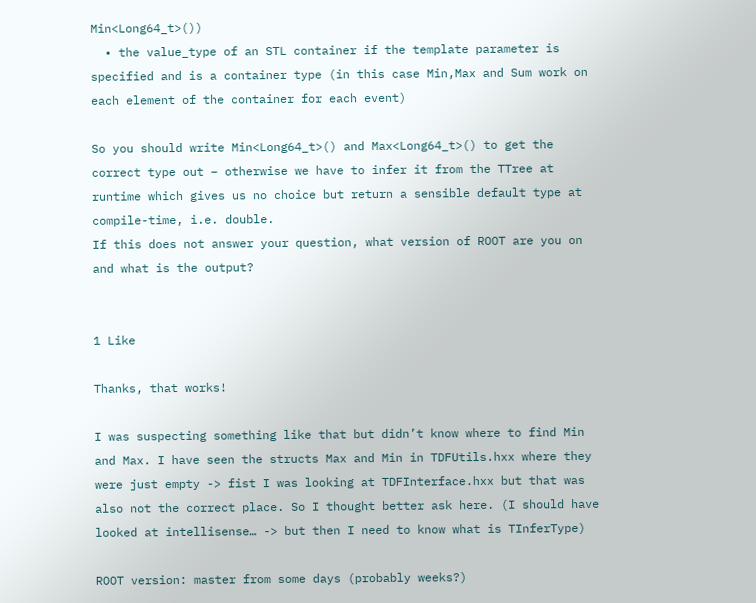Min<Long64_t>())
  • the value_type of an STL container if the template parameter is specified and is a container type (in this case Min,Max and Sum work on each element of the container for each event)

So you should write Min<Long64_t>() and Max<Long64_t>() to get the correct type out – otherwise we have to infer it from the TTree at runtime which gives us no choice but return a sensible default type at compile-time, i.e. double.
If this does not answer your question, what version of ROOT are you on and what is the output?


1 Like

Thanks, that works!

I was suspecting something like that but didn’t know where to find Min and Max. I have seen the structs Max and Min in TDFUtils.hxx where they were just empty -> fist I was looking at TDFInterface.hxx but that was also not the correct place. So I thought better ask here. (I should have looked at intellisense… -> but then I need to know what is TInferType)

ROOT version: master from some days (probably weeks?)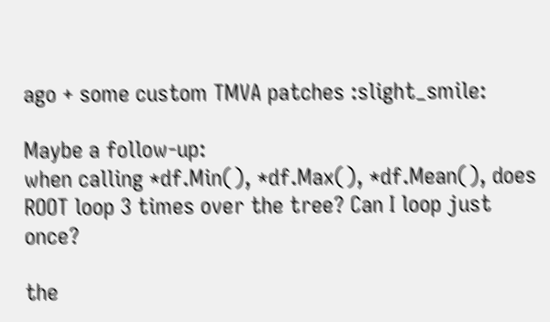ago + some custom TMVA patches :slight_smile:

Maybe a follow-up:
when calling *df.Min(), *df.Max(), *df.Mean(), does ROOT loop 3 times over the tree? Can I loop just once?

the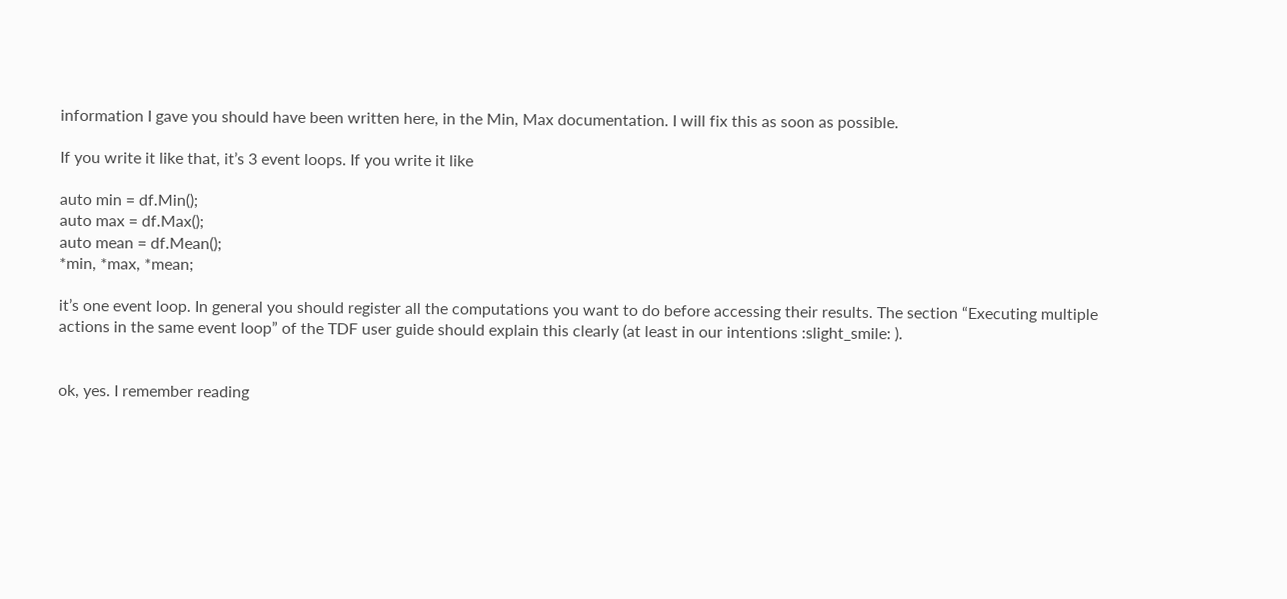information I gave you should have been written here, in the Min, Max documentation. I will fix this as soon as possible.

If you write it like that, it’s 3 event loops. If you write it like

auto min = df.Min();
auto max = df.Max();
auto mean = df.Mean();
*min, *max, *mean;

it’s one event loop. In general you should register all the computations you want to do before accessing their results. The section “Executing multiple actions in the same event loop” of the TDF user guide should explain this clearly (at least in our intentions :slight_smile: ).


ok, yes. I remember reading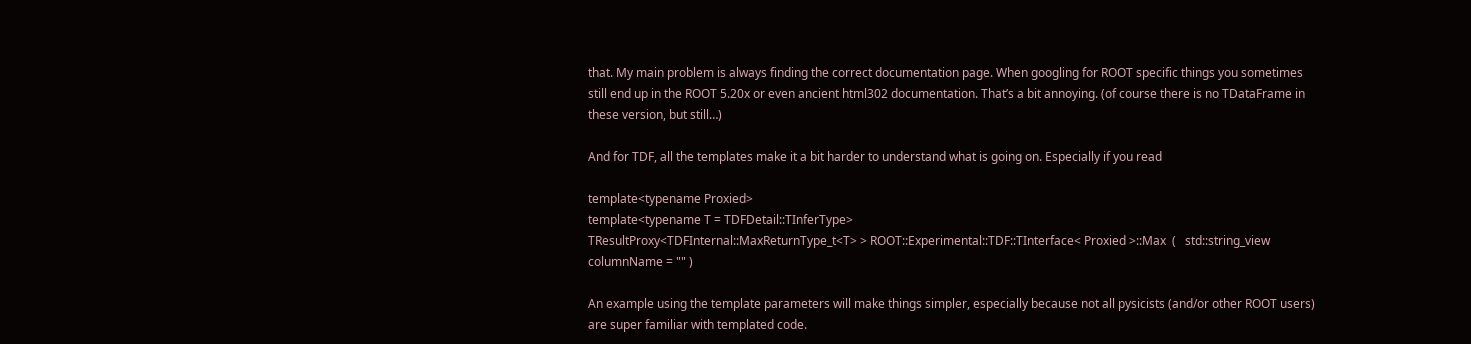that. My main problem is always finding the correct documentation page. When googling for ROOT specific things you sometimes still end up in the ROOT 5.20x or even ancient html302 documentation. That’s a bit annoying. (of course there is no TDataFrame in these version, but still…)

And for TDF, all the templates make it a bit harder to understand what is going on. Especially if you read

template<typename Proxied>
template<typename T = TDFDetail::TInferType>
TResultProxy<TDFInternal::MaxReturnType_t<T> > ROOT::Experimental::TDF::TInterface< Proxied >::Max  (   std::string_view    columnName = "" )

An example using the template parameters will make things simpler, especially because not all pysicists (and/or other ROOT users) are super familiar with templated code.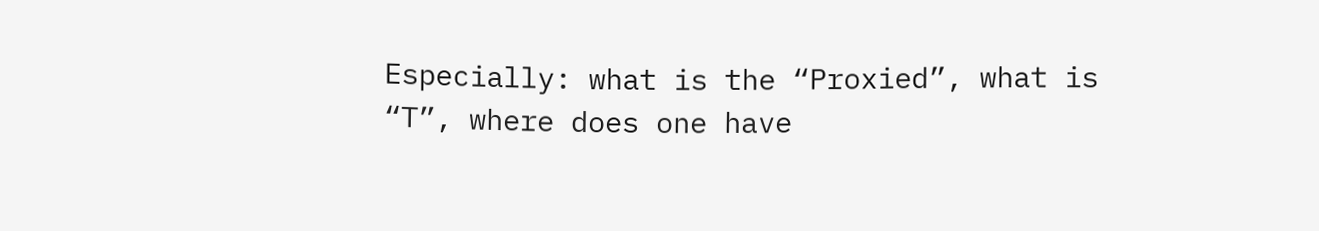Especially: what is the “Proxied”, what is “T”, where does one have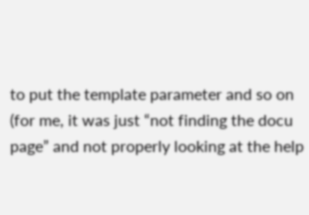to put the template parameter and so on (for me, it was just “not finding the docu page” and not properly looking at the help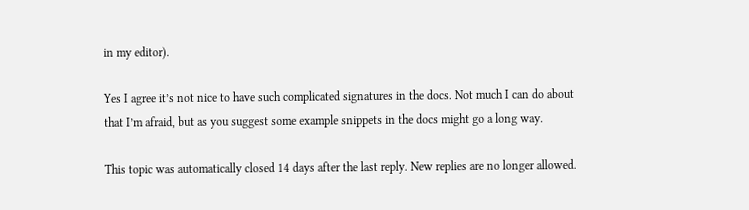in my editor).

Yes I agree it’s not nice to have such complicated signatures in the docs. Not much I can do about that I’m afraid, but as you suggest some example snippets in the docs might go a long way.

This topic was automatically closed 14 days after the last reply. New replies are no longer allowed.